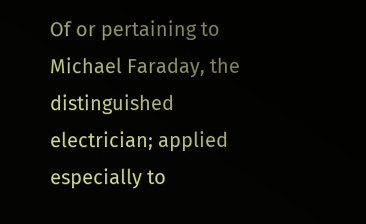Of or pertaining to Michael Faraday, the distinguished electrician; applied especially to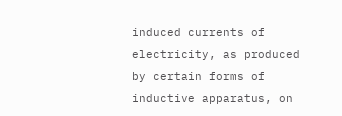induced currents of electricity, as produced by certain forms of inductive apparatus, on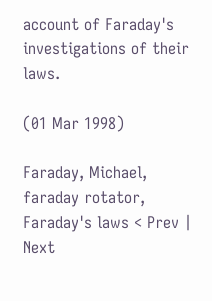account of Faraday's investigations of their laws.

(01 Mar 1998)

Faraday, Michael, faraday rotator, Faraday's laws < Prev | Next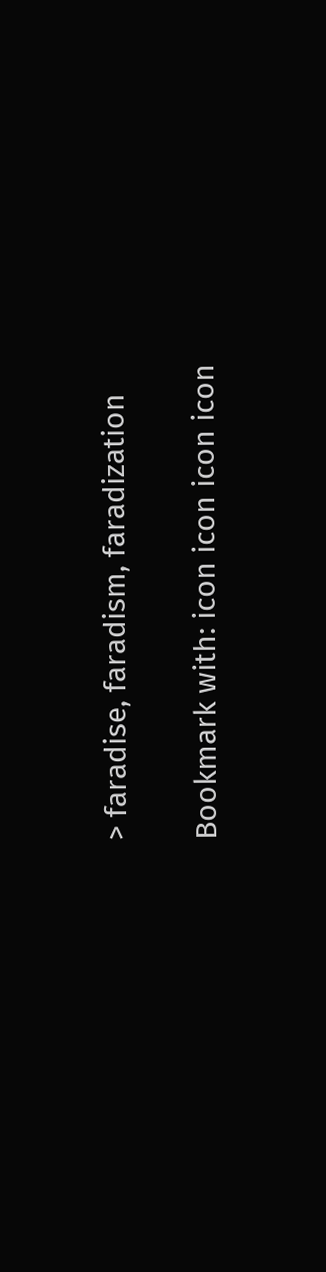> faradise, faradism, faradization

Bookmark with: icon icon icon icon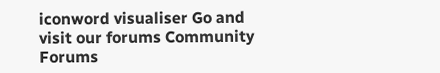iconword visualiser Go and visit our forums Community Forums